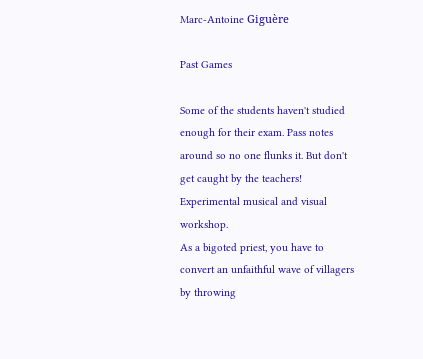Marc-Antoine Giguère

Past Games

Some of the students haven't studied enough for their exam. Pass notes around so no one flunks it. But don't get caught by the teachers!
Experimental musical and visual workshop.
As a bigoted priest, you have to convert an unfaithful wave of villagers by throwing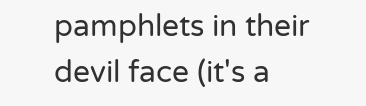pamphlets in their devil face (it's a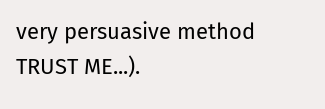very persuasive method TRUST ME...).